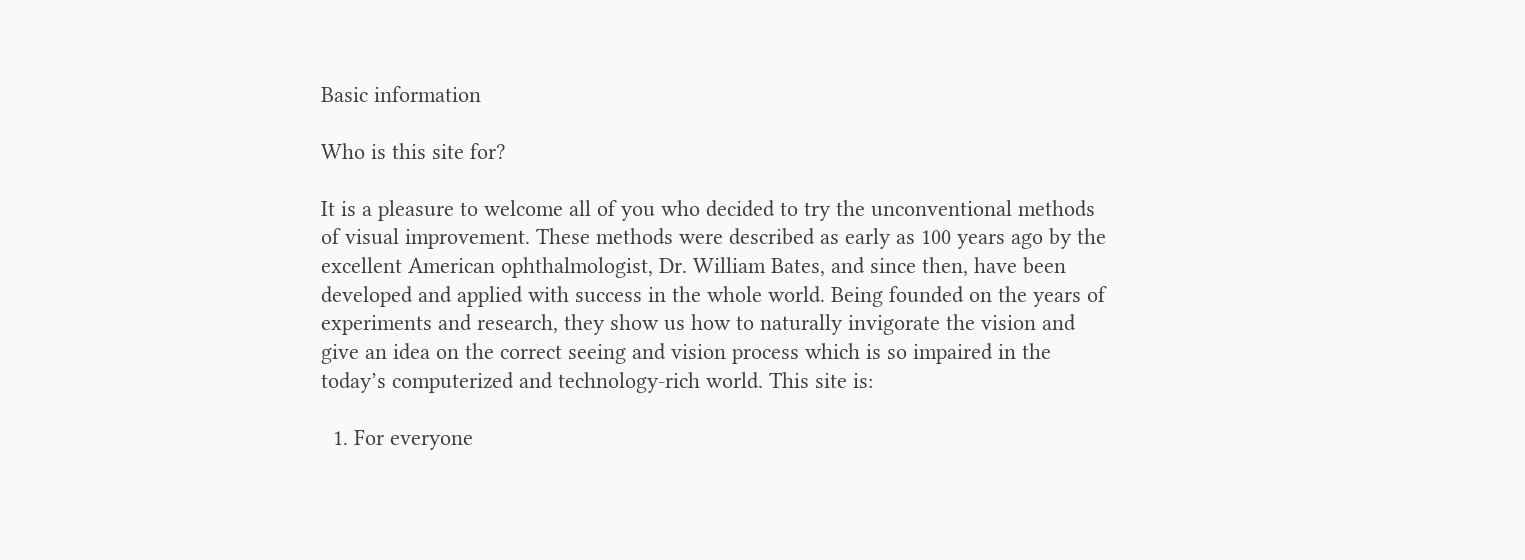Basic information

Who is this site for?

It is a pleasure to welcome all of you who decided to try the unconventional methods of visual improvement. These methods were described as early as 100 years ago by the excellent American ophthalmologist, Dr. William Bates, and since then, have been developed and applied with success in the whole world. Being founded on the years of experiments and research, they show us how to naturally invigorate the vision and give an idea on the correct seeing and vision process which is so impaired in the today’s computerized and technology-rich world. This site is:

  1. For everyone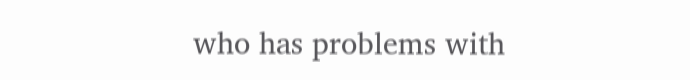who has problems with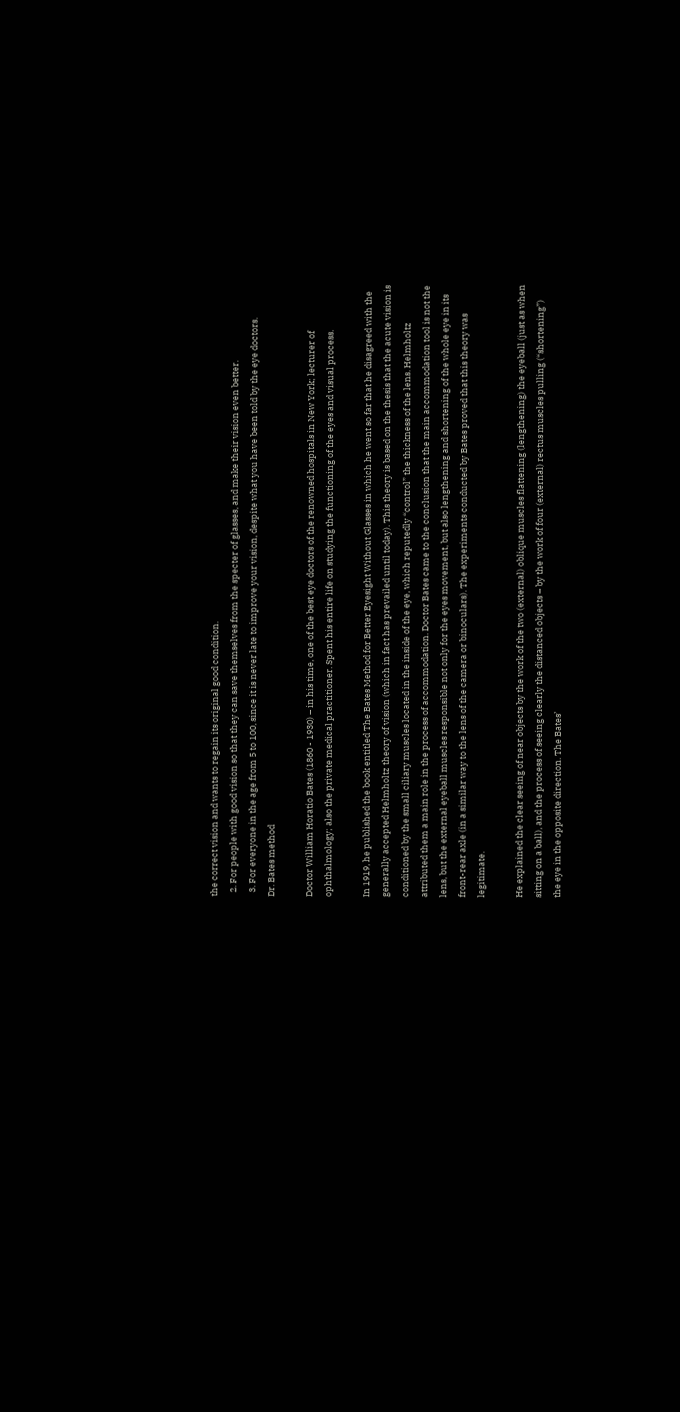the correct vision and wants to regain its original good condition.
  2. For people with good vision so that they can save themselves from the specter of glasses, and make their vision even better.
  3. For everyone in the age from 5 to 100, since it is never late to improve your vision, despite what you have been told by the eye doctors.
Dr. Bates method

Doctor William Horatio Bates (1860 - 1930) – in his time, one of the best eye doctors of the renowned hospitals in New York; lecturer of ophthalmology; also the private medical practitioner. Spent his entire life on studying the functioning of the eyes and visual process.

In 1919, he published the book entitled The Bates Method for Better Eyesight Without Glasses in which he went so far that he disagreed with the generally accepted Helmholtz theory of vision (which in fact has prevailed until today). This theory is based on the thesis that the acute vision is conditioned by the small ciliary muscles located in the inside of the eye, which reputedly “control” the thickness of the lens. Helmholtz attributed them a main role in the process of accommodation. Doctor Bates came to the conclusion that the main accommodation tool is not the lens, but the external eyeball muscles responsible not only for the eyes movement, but also lengthening and shortening of the whole eye in its front-rear axle (in a similar way to the lens of the camera or binoculars). The experiments conducted by Bates proved that this theory was legitimate.

He explained the clear seeing of near objects by the work of the two (external) oblique muscles flattening (lengthening) the eyeball (just as when sitting on a ball), and the process of seeing clearly the distanced objects – by the work of four (external) rectus muscles pulling (“shortening”) the eye in the opposite direction. The Bates’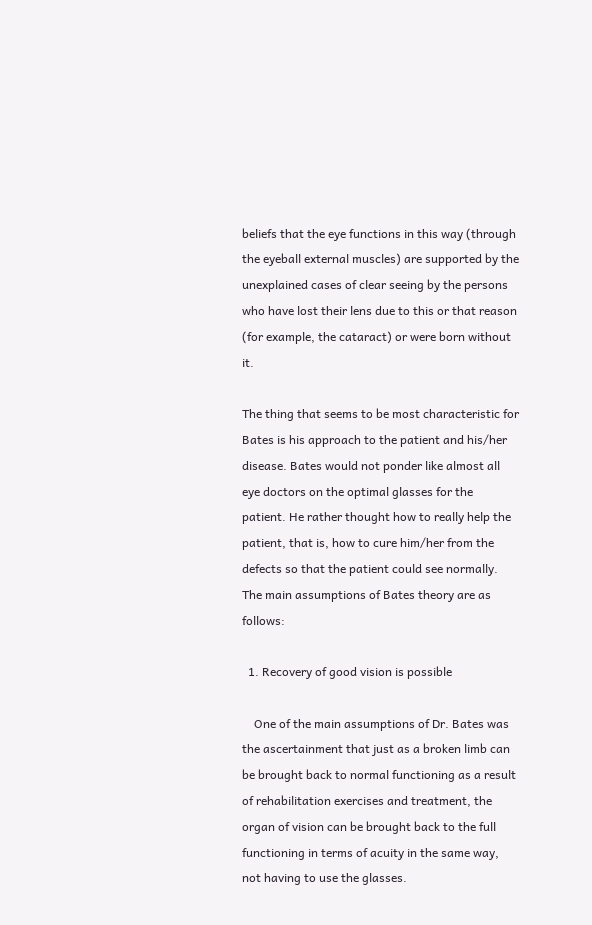beliefs that the eye functions in this way (through the eyeball external muscles) are supported by the unexplained cases of clear seeing by the persons who have lost their lens due to this or that reason (for example, the cataract) or were born without it.

The thing that seems to be most characteristic for Bates is his approach to the patient and his/her disease. Bates would not ponder like almost all eye doctors on the optimal glasses for the patient. He rather thought how to really help the patient, that is, how to cure him/her from the defects so that the patient could see normally. The main assumptions of Bates theory are as follows:

  1. Recovery of good vision is possible

    One of the main assumptions of Dr. Bates was the ascertainment that just as a broken limb can be brought back to normal functioning as a result of rehabilitation exercises and treatment, the organ of vision can be brought back to the full functioning in terms of acuity in the same way, not having to use the glasses.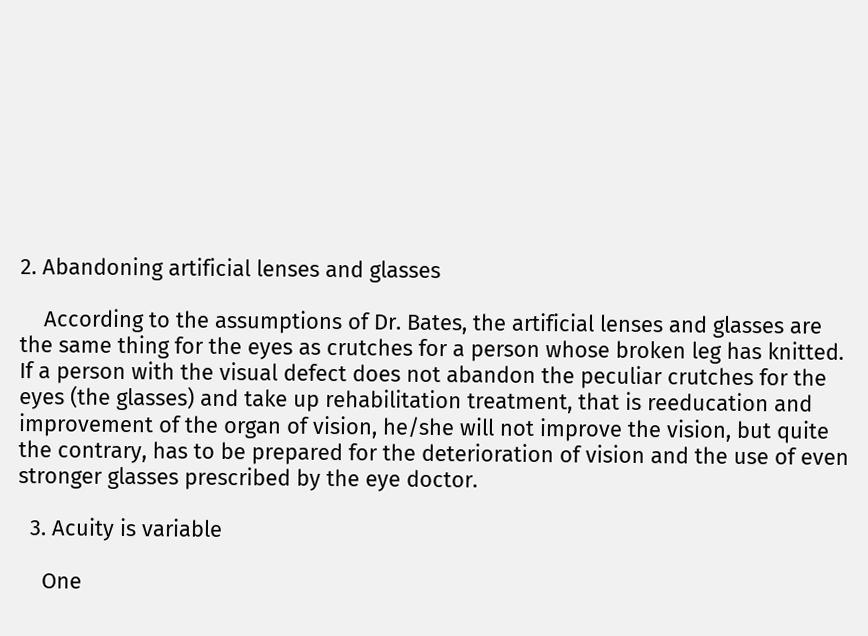2. Abandoning artificial lenses and glasses

    According to the assumptions of Dr. Bates, the artificial lenses and glasses are the same thing for the eyes as crutches for a person whose broken leg has knitted. If a person with the visual defect does not abandon the peculiar crutches for the eyes (the glasses) and take up rehabilitation treatment, that is reeducation and improvement of the organ of vision, he/she will not improve the vision, but quite the contrary, has to be prepared for the deterioration of vision and the use of even stronger glasses prescribed by the eye doctor.

  3. Acuity is variable

    One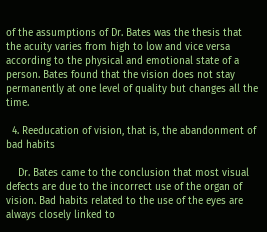of the assumptions of Dr. Bates was the thesis that the acuity varies from high to low and vice versa according to the physical and emotional state of a person. Bates found that the vision does not stay permanently at one level of quality but changes all the time.

  4. Reeducation of vision, that is, the abandonment of bad habits

    Dr. Bates came to the conclusion that most visual defects are due to the incorrect use of the organ of vision. Bad habits related to the use of the eyes are always closely linked to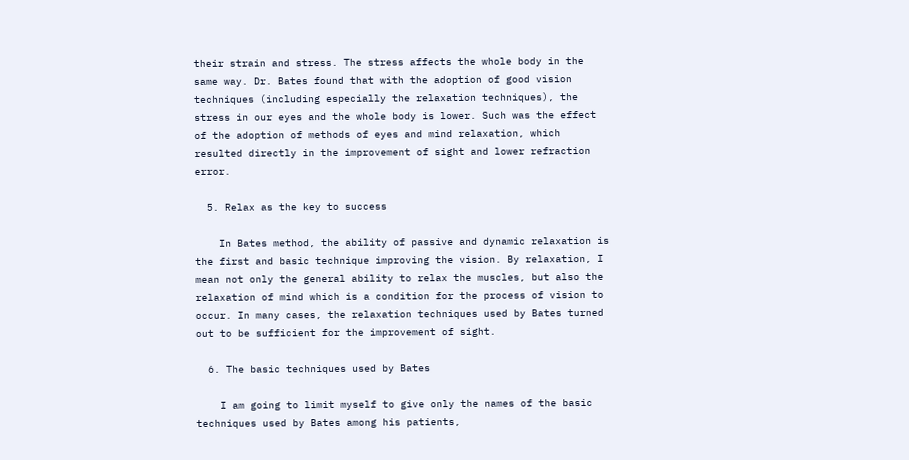their strain and stress. The stress affects the whole body in the same way. Dr. Bates found that with the adoption of good vision techniques (including especially the relaxation techniques), the stress in our eyes and the whole body is lower. Such was the effect of the adoption of methods of eyes and mind relaxation, which resulted directly in the improvement of sight and lower refraction error.

  5. Relax as the key to success

    In Bates method, the ability of passive and dynamic relaxation is the first and basic technique improving the vision. By relaxation, I mean not only the general ability to relax the muscles, but also the relaxation of mind which is a condition for the process of vision to occur. In many cases, the relaxation techniques used by Bates turned out to be sufficient for the improvement of sight.

  6. The basic techniques used by Bates

    I am going to limit myself to give only the names of the basic techniques used by Bates among his patients,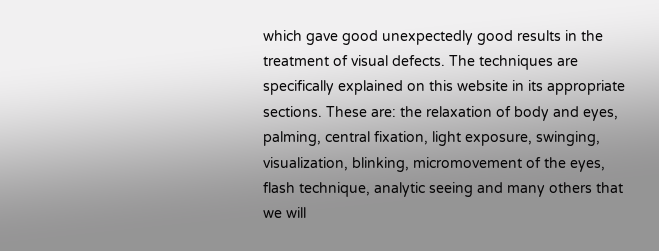which gave good unexpectedly good results in the treatment of visual defects. The techniques are specifically explained on this website in its appropriate sections. These are: the relaxation of body and eyes, palming, central fixation, light exposure, swinging, visualization, blinking, micromovement of the eyes, flash technique, analytic seeing and many others that we will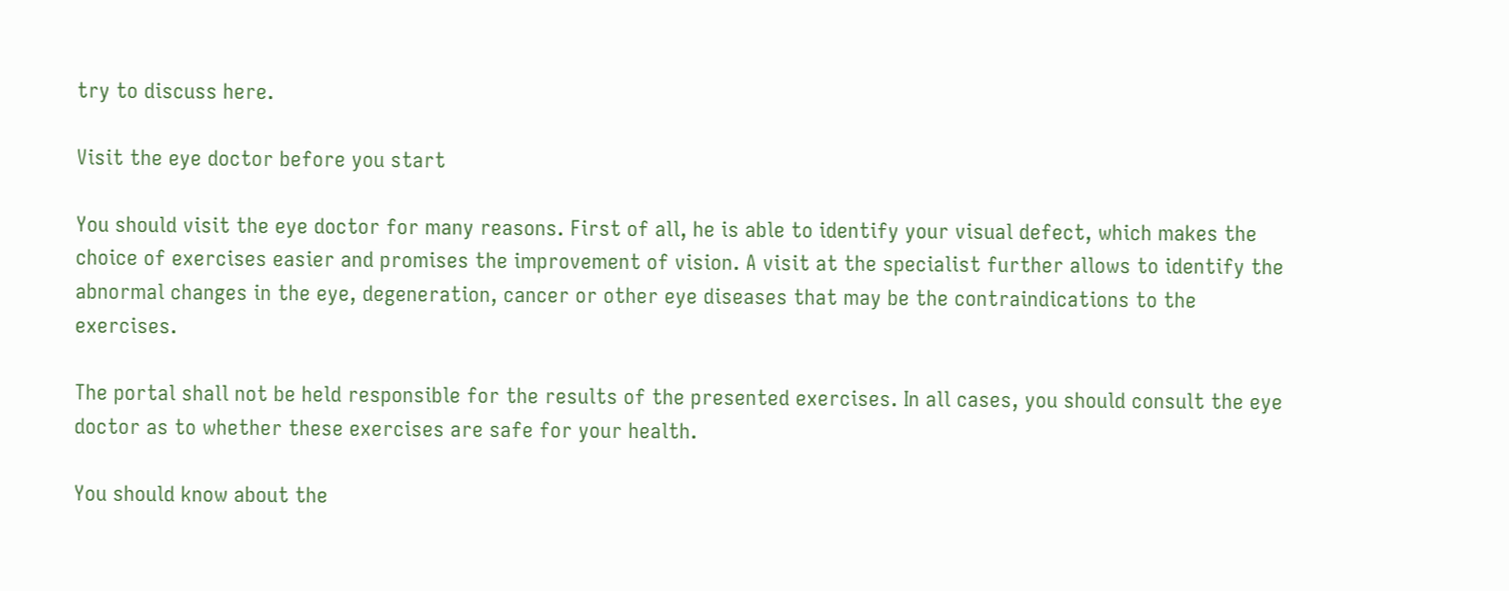try to discuss here.

Visit the eye doctor before you start

You should visit the eye doctor for many reasons. First of all, he is able to identify your visual defect, which makes the choice of exercises easier and promises the improvement of vision. A visit at the specialist further allows to identify the abnormal changes in the eye, degeneration, cancer or other eye diseases that may be the contraindications to the exercises.

The portal shall not be held responsible for the results of the presented exercises. In all cases, you should consult the eye doctor as to whether these exercises are safe for your health.

You should know about the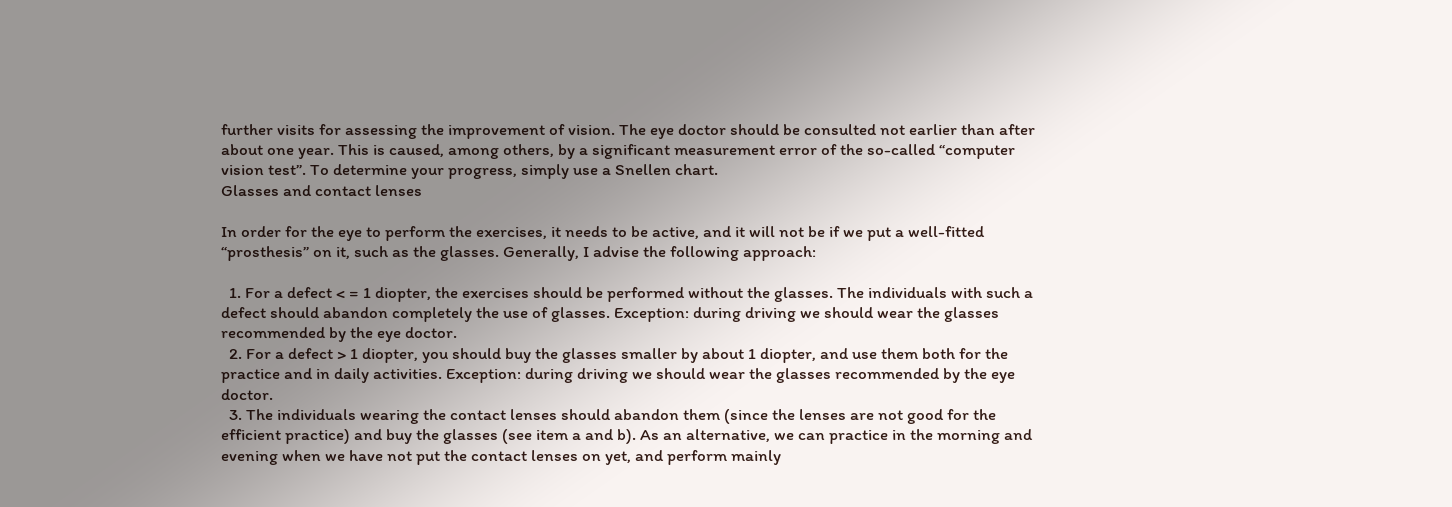further visits for assessing the improvement of vision. The eye doctor should be consulted not earlier than after about one year. This is caused, among others, by a significant measurement error of the so-called “computer vision test”. To determine your progress, simply use a Snellen chart.
Glasses and contact lenses

In order for the eye to perform the exercises, it needs to be active, and it will not be if we put a well-fitted “prosthesis” on it, such as the glasses. Generally, I advise the following approach:

  1. For a defect < = 1 diopter, the exercises should be performed without the glasses. The individuals with such a defect should abandon completely the use of glasses. Exception: during driving we should wear the glasses recommended by the eye doctor.
  2. For a defect > 1 diopter, you should buy the glasses smaller by about 1 diopter, and use them both for the practice and in daily activities. Exception: during driving we should wear the glasses recommended by the eye doctor.
  3. The individuals wearing the contact lenses should abandon them (since the lenses are not good for the efficient practice) and buy the glasses (see item a and b). As an alternative, we can practice in the morning and evening when we have not put the contact lenses on yet, and perform mainly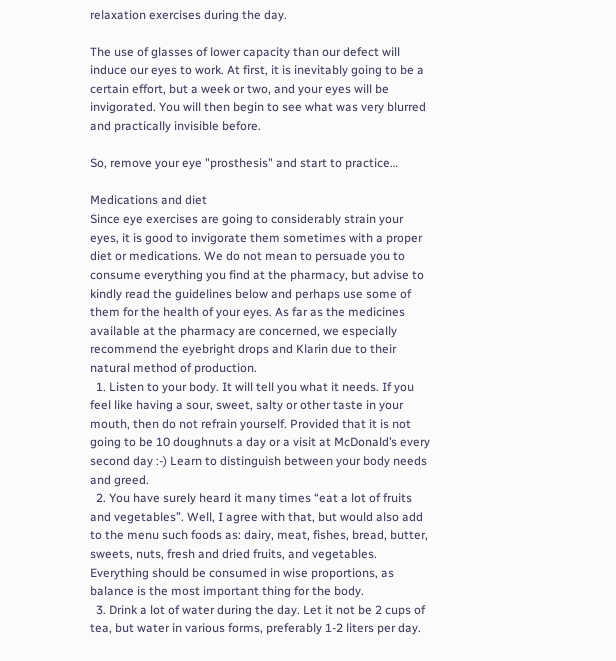relaxation exercises during the day.

The use of glasses of lower capacity than our defect will induce our eyes to work. At first, it is inevitably going to be a certain effort, but a week or two, and your eyes will be invigorated. You will then begin to see what was very blurred and practically invisible before.

So, remove your eye "prosthesis" and start to practice…

Medications and diet
Since eye exercises are going to considerably strain your eyes, it is good to invigorate them sometimes with a proper diet or medications. We do not mean to persuade you to consume everything you find at the pharmacy, but advise to kindly read the guidelines below and perhaps use some of them for the health of your eyes. As far as the medicines available at the pharmacy are concerned, we especially recommend the eyebright drops and Klarin due to their natural method of production.
  1. Listen to your body. It will tell you what it needs. If you feel like having a sour, sweet, salty or other taste in your mouth, then do not refrain yourself. Provided that it is not going to be 10 doughnuts a day or a visit at McDonald’s every second day :-) Learn to distinguish between your body needs and greed.
  2. You have surely heard it many times “eat a lot of fruits and vegetables”. Well, I agree with that, but would also add to the menu such foods as: dairy, meat, fishes, bread, butter, sweets, nuts, fresh and dried fruits, and vegetables. Everything should be consumed in wise proportions, as balance is the most important thing for the body.
  3. Drink a lot of water during the day. Let it not be 2 cups of tea, but water in various forms, preferably 1-2 liters per day.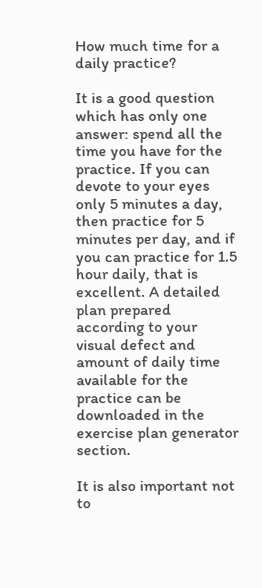How much time for a daily practice?

It is a good question which has only one answer: spend all the time you have for the practice. If you can devote to your eyes only 5 minutes a day, then practice for 5 minutes per day, and if you can practice for 1.5 hour daily, that is excellent. A detailed plan prepared according to your visual defect and amount of daily time available for the practice can be downloaded in the exercise plan generator section.

It is also important not to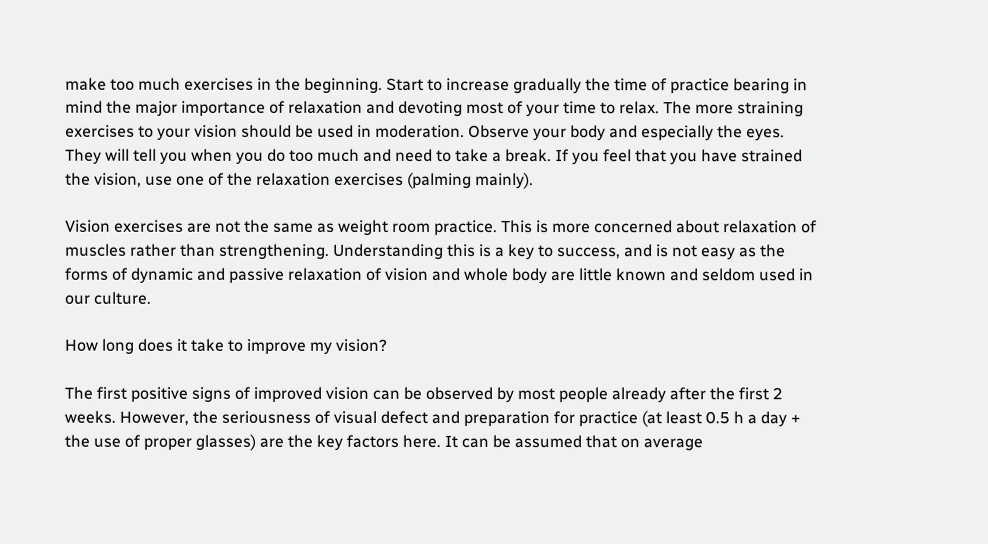make too much exercises in the beginning. Start to increase gradually the time of practice bearing in mind the major importance of relaxation and devoting most of your time to relax. The more straining exercises to your vision should be used in moderation. Observe your body and especially the eyes. They will tell you when you do too much and need to take a break. If you feel that you have strained the vision, use one of the relaxation exercises (palming mainly).

Vision exercises are not the same as weight room practice. This is more concerned about relaxation of muscles rather than strengthening. Understanding this is a key to success, and is not easy as the forms of dynamic and passive relaxation of vision and whole body are little known and seldom used in our culture.

How long does it take to improve my vision?

The first positive signs of improved vision can be observed by most people already after the first 2 weeks. However, the seriousness of visual defect and preparation for practice (at least 0.5 h a day + the use of proper glasses) are the key factors here. It can be assumed that on average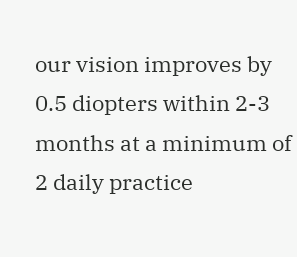our vision improves by 0.5 diopters within 2-3 months at a minimum of 2 daily practice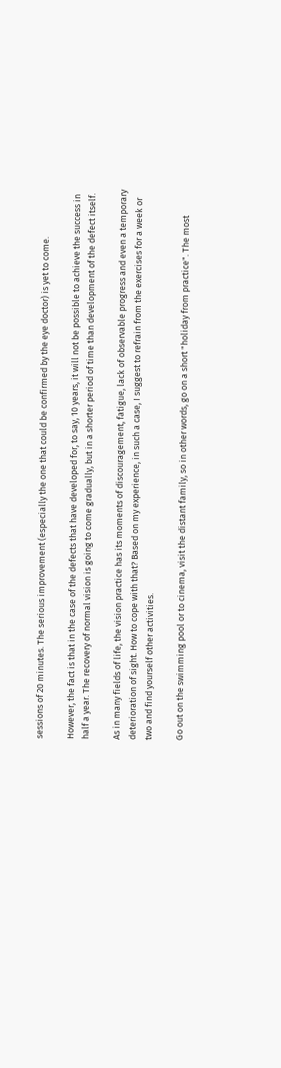sessions of 20 minutes. The serious improvement (especially the one that could be confirmed by the eye doctor) is yet to come.

However, the fact is that in the case of the defects that have developed for, to say, 10 years, it will not be possible to achieve the success in half a year. The recovery of normal vision is going to come gradually, but in a shorter period of time than development of the defect itself.

As in many fields of life, the vision practice has its moments of discouragement, fatigue, lack of observable progress and even a temporary deterioration of sight. How to cope with that? Based on my experience, in such a case, I suggest to refrain from the exercises for a week or two and find yourself other activities.

Go out on the swimming pool or to cinema, visit the distant family, so in other words, go on a short "holiday from practice". The most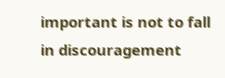important is not to fall in discouragement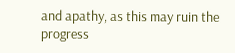and apathy, as this may ruin the progress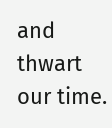and thwart our time.